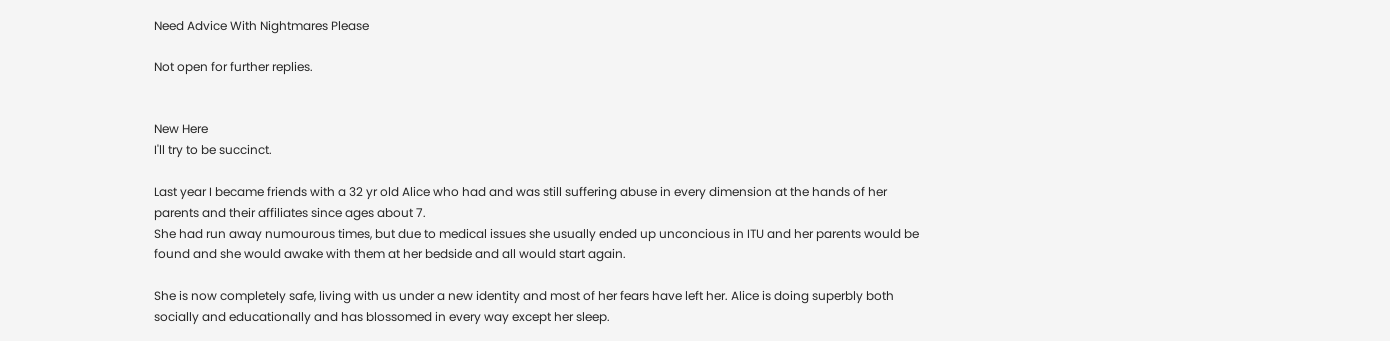Need Advice With Nightmares Please

Not open for further replies.


New Here
I'll try to be succinct.

Last year I became friends with a 32 yr old Alice who had and was still suffering abuse in every dimension at the hands of her parents and their affiliates since ages about 7.
She had run away numourous times, but due to medical issues she usually ended up unconcious in ITU and her parents would be found and she would awake with them at her bedside and all would start again.

She is now completely safe, living with us under a new identity and most of her fears have left her. Alice is doing superbly both socially and educationally and has blossomed in every way except her sleep.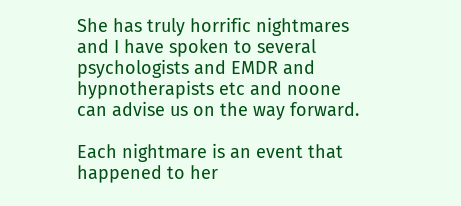She has truly horrific nightmares and I have spoken to several psychologists and EMDR and hypnotherapists etc and noone can advise us on the way forward.

Each nightmare is an event that happened to her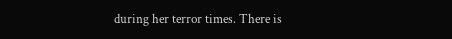during her terror times. There is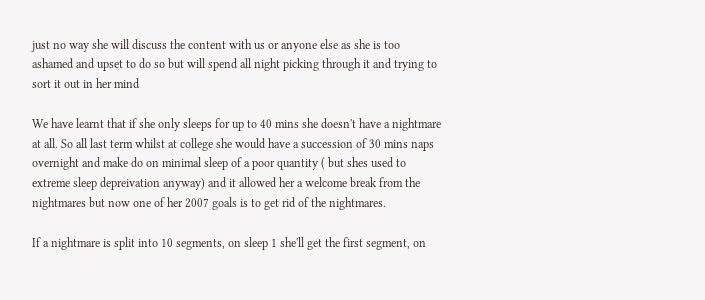just no way she will discuss the content with us or anyone else as she is too ashamed and upset to do so but will spend all night picking through it and trying to sort it out in her mind

We have learnt that if she only sleeps for up to 40 mins she doesn't have a nightmare at all. So all last term whilst at college she would have a succession of 30 mins naps overnight and make do on minimal sleep of a poor quantity ( but shes used to extreme sleep depreivation anyway) and it allowed her a welcome break from the nightmares but now one of her 2007 goals is to get rid of the nightmares.

If a nightmare is split into 10 segments, on sleep 1 she'll get the first segment, on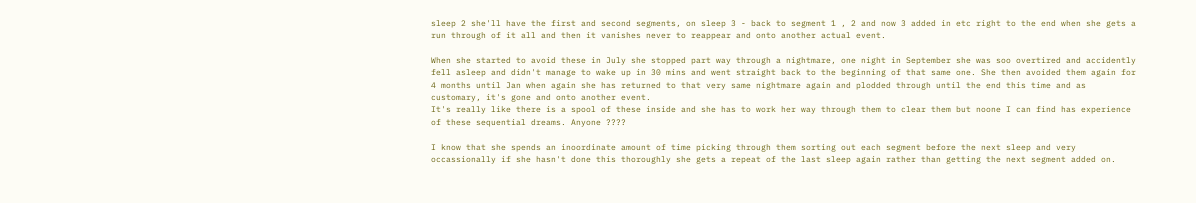sleep 2 she'll have the first and second segments, on sleep 3 - back to segment 1 , 2 and now 3 added in etc right to the end when she gets a run through of it all and then it vanishes never to reappear and onto another actual event.

When she started to avoid these in July she stopped part way through a nightmare, one night in September she was soo overtired and accidently fell asleep and didn't manage to wake up in 30 mins and went straight back to the beginning of that same one. She then avoided them again for 4 months until Jan when again she has returned to that very same nightmare again and plodded through until the end this time and as customary, it's gone and onto another event.
It's really like there is a spool of these inside and she has to work her way through them to clear them but noone I can find has experience of these sequential dreams. Anyone ????

I know that she spends an inoordinate amount of time picking through them sorting out each segment before the next sleep and very occassionally if she hasn't done this thoroughly she gets a repeat of the last sleep again rather than getting the next segment added on.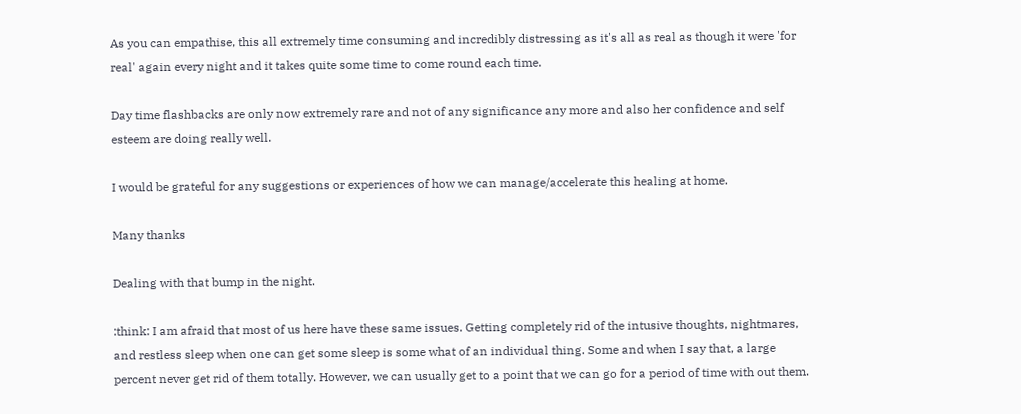As you can empathise, this all extremely time consuming and incredibly distressing as it's all as real as though it were 'for real' again every night and it takes quite some time to come round each time.

Day time flashbacks are only now extremely rare and not of any significance any more and also her confidence and self esteem are doing really well.

I would be grateful for any suggestions or experiences of how we can manage/accelerate this healing at home.

Many thanks

Dealing with that bump in the night.

:think: I am afraid that most of us here have these same issues. Getting completely rid of the intusive thoughts, nightmares, and restless sleep when one can get some sleep is some what of an individual thing. Some and when I say that, a large percent never get rid of them totally. However, we can usually get to a point that we can go for a period of time with out them.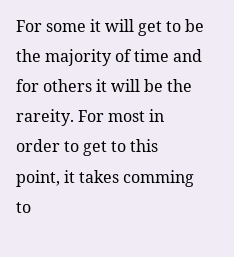For some it will get to be the majority of time and for others it will be the rareity. For most in order to get to this point, it takes comming to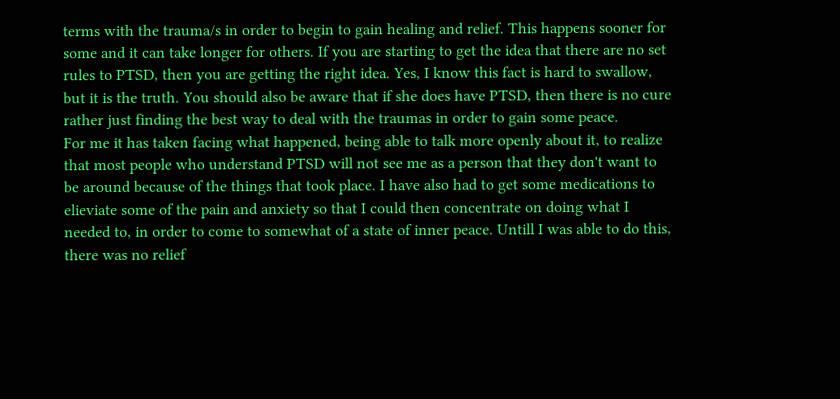terms with the trauma/s in order to begin to gain healing and relief. This happens sooner for some and it can take longer for others. If you are starting to get the idea that there are no set rules to PTSD, then you are getting the right idea. Yes, I know this fact is hard to swallow, but it is the truth. You should also be aware that if she does have PTSD, then there is no cure rather just finding the best way to deal with the traumas in order to gain some peace.
For me it has taken facing what happened, being able to talk more openly about it, to realize that most people who understand PTSD will not see me as a person that they don't want to be around because of the things that took place. I have also had to get some medications to elieviate some of the pain and anxiety so that I could then concentrate on doing what I needed to, in order to come to somewhat of a state of inner peace. Untill I was able to do this, there was no relief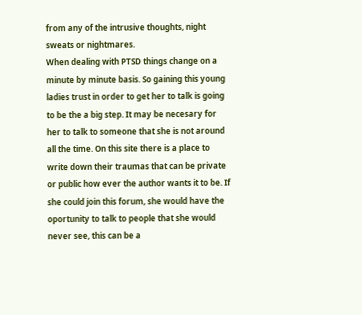from any of the intrusive thoughts, night sweats or nightmares.
When dealing with PTSD things change on a minute by minute basis. So gaining this young ladies trust in order to get her to talk is going to be the a big step. It may be necesary for her to talk to someone that she is not around all the time. On this site there is a place to write down their traumas that can be private or public how ever the author wants it to be. If she could join this forum, she would have the oportunity to talk to people that she would never see, this can be a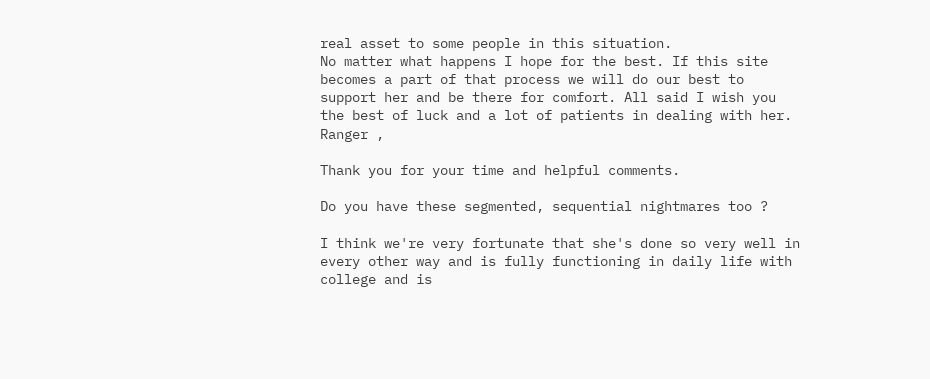real asset to some people in this situation.
No matter what happens I hope for the best. If this site becomes a part of that process we will do our best to support her and be there for comfort. All said I wish you the best of luck and a lot of patients in dealing with her.
Ranger ,

Thank you for your time and helpful comments.

Do you have these segmented, sequential nightmares too ?

I think we're very fortunate that she's done so very well in every other way and is fully functioning in daily life with college and is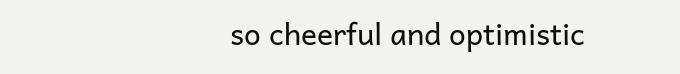so cheerful and optimistic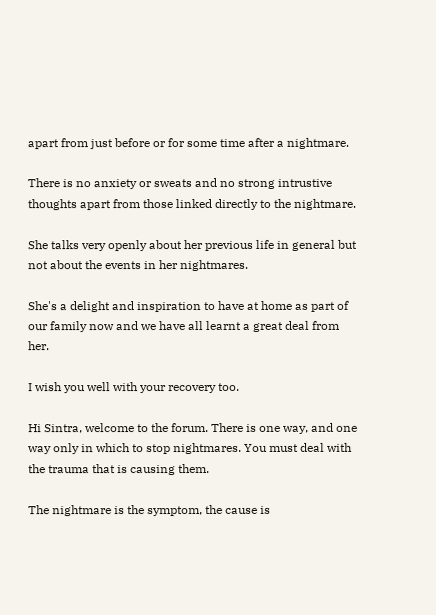apart from just before or for some time after a nightmare.

There is no anxiety or sweats and no strong intrustive thoughts apart from those linked directly to the nightmare.

She talks very openly about her previous life in general but not about the events in her nightmares.

She's a delight and inspiration to have at home as part of our family now and we have all learnt a great deal from her.

I wish you well with your recovery too.

Hi Sintra, welcome to the forum. There is one way, and one way only in which to stop nightmares. You must deal with the trauma that is causing them.

The nightmare is the symptom, the cause is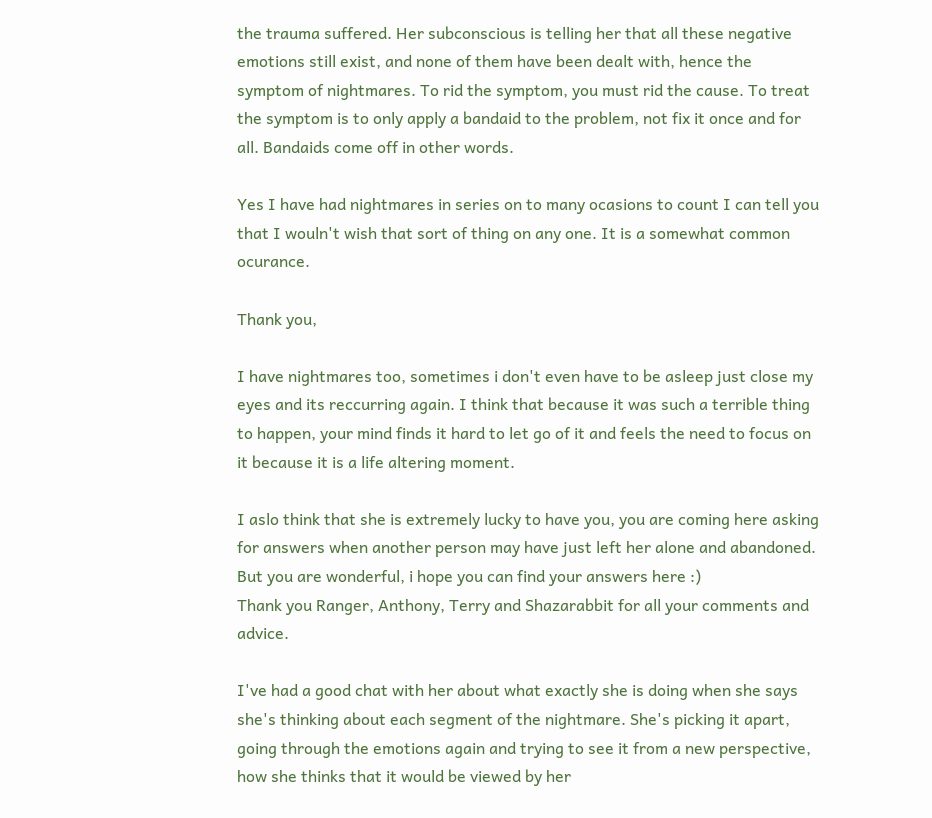the trauma suffered. Her subconscious is telling her that all these negative emotions still exist, and none of them have been dealt with, hence the symptom of nightmares. To rid the symptom, you must rid the cause. To treat the symptom is to only apply a bandaid to the problem, not fix it once and for all. Bandaids come off in other words.

Yes I have had nightmares in series on to many ocasions to count I can tell you that I wouln't wish that sort of thing on any one. It is a somewhat common ocurance.

Thank you,

I have nightmares too, sometimes i don't even have to be asleep just close my eyes and its reccurring again. I think that because it was such a terrible thing to happen, your mind finds it hard to let go of it and feels the need to focus on it because it is a life altering moment.

I aslo think that she is extremely lucky to have you, you are coming here asking for answers when another person may have just left her alone and abandoned. But you are wonderful, i hope you can find your answers here :)
Thank you Ranger, Anthony, Terry and Shazarabbit for all your comments and advice.

I've had a good chat with her about what exactly she is doing when she says she's thinking about each segment of the nightmare. She's picking it apart, going through the emotions again and trying to see it from a new perspective, how she thinks that it would be viewed by her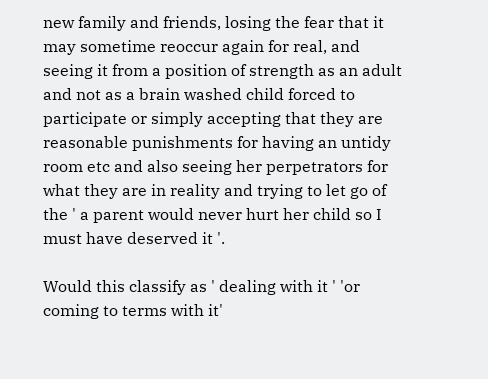new family and friends, losing the fear that it may sometime reoccur again for real, and seeing it from a position of strength as an adult and not as a brain washed child forced to participate or simply accepting that they are reasonable punishments for having an untidy room etc and also seeing her perpetrators for what they are in reality and trying to let go of the ' a parent would never hurt her child so I must have deserved it '.

Would this classify as ' dealing with it ' 'or coming to terms with it'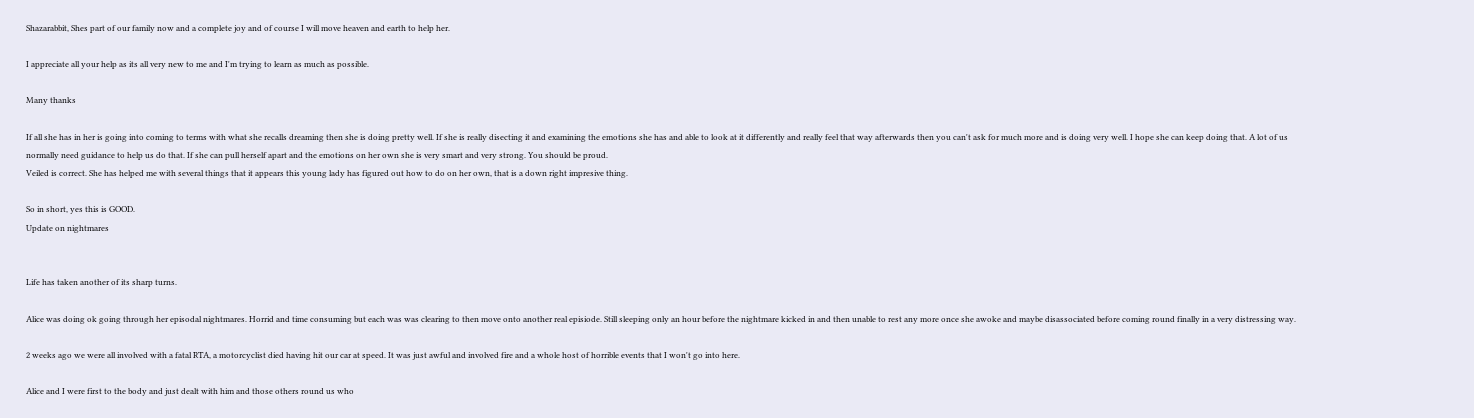Shazarabbit, Shes part of our family now and a complete joy and of course I will move heaven and earth to help her.

I appreciate all your help as its all very new to me and I'm trying to learn as much as possible.

Many thanks

If all she has in her is going into coming to terms with what she recalls dreaming then she is doing pretty well. If she is really disecting it and examining the emotions she has and able to look at it differently and really feel that way afterwards then you can't ask for much more and is doing very well. I hope she can keep doing that. A lot of us normally need guidance to help us do that. If she can pull herself apart and the emotions on her own she is very smart and very strong. You should be proud.
Veiled is correct. She has helped me with several things that it appears this young lady has figured out how to do on her own, that is a down right impresive thing.

So in short, yes this is GOOD.
Update on nightmares


Life has taken another of its sharp turns.

Alice was doing ok going through her episodal nightmares. Horrid and time consuming but each was was clearing to then move onto another real episiode. Still sleeping only an hour before the nightmare kicked in and then unable to rest any more once she awoke and maybe disassociated before coming round finally in a very distressing way.

2 weeks ago we were all involved with a fatal RTA, a motorcyclist died having hit our car at speed. It was just awful and involved fire and a whole host of horrible events that I won't go into here.

Alice and I were first to the body and just dealt with him and those others round us who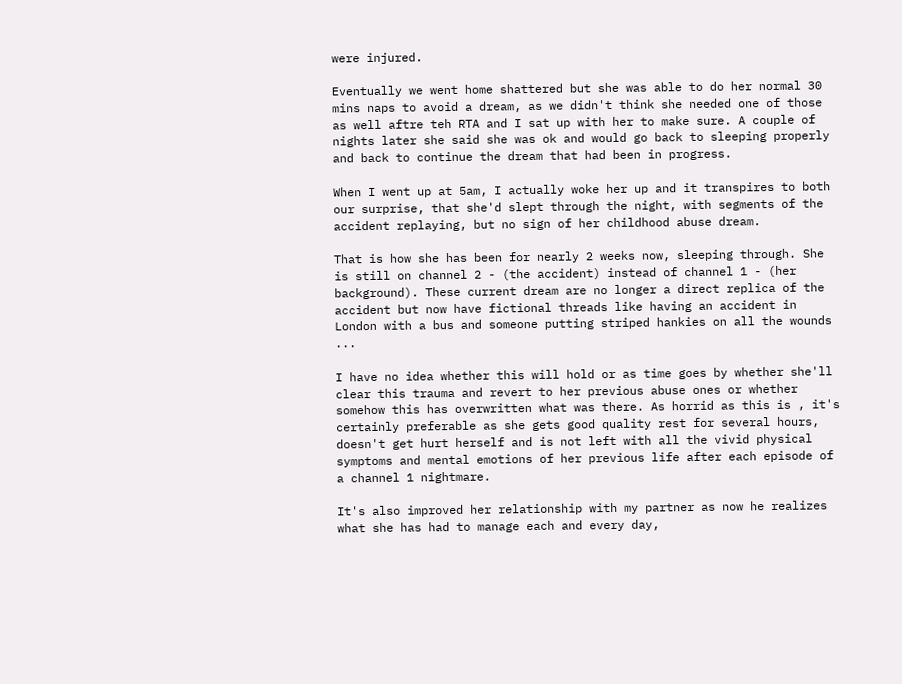were injured.

Eventually we went home shattered but she was able to do her normal 30 mins naps to avoid a dream, as we didn't think she needed one of those as well aftre teh RTA and I sat up with her to make sure. A couple of nights later she said she was ok and would go back to sleeping properly and back to continue the dream that had been in progress.

When I went up at 5am, I actually woke her up and it transpires to both our surprise, that she'd slept through the night, with segments of the accident replaying, but no sign of her childhood abuse dream.

That is how she has been for nearly 2 weeks now, sleeping through. She is still on channel 2 - (the accident) instead of channel 1 - (her background). These current dream are no longer a direct replica of the accident but now have fictional threads like having an accident in London with a bus and someone putting striped hankies on all the wounds ...

I have no idea whether this will hold or as time goes by whether she'll clear this trauma and revert to her previous abuse ones or whether somehow this has overwritten what was there. As horrid as this is , it's certainly preferable as she gets good quality rest for several hours, doesn't get hurt herself and is not left with all the vivid physical symptoms and mental emotions of her previous life after each episode of a channel 1 nightmare.

It's also improved her relationship with my partner as now he realizes what she has had to manage each and every day,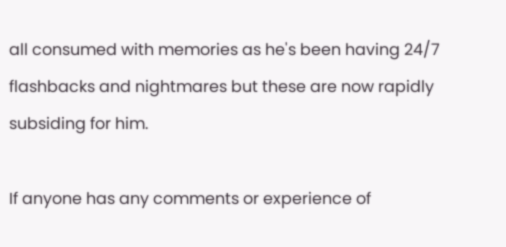all consumed with memories as he's been having 24/7 flashbacks and nightmares but these are now rapidly subsiding for him.

If anyone has any comments or experience of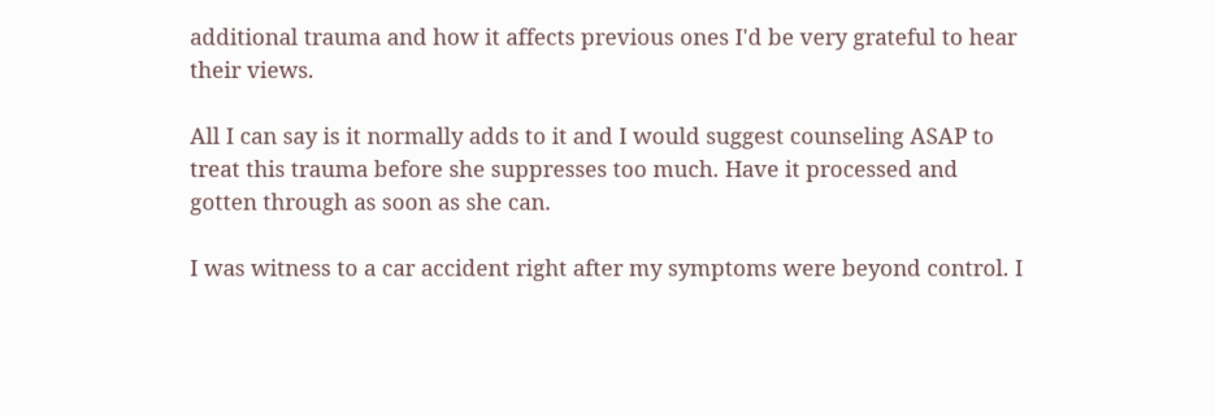additional trauma and how it affects previous ones I'd be very grateful to hear their views.

All I can say is it normally adds to it and I would suggest counseling ASAP to treat this trauma before she suppresses too much. Have it processed and gotten through as soon as she can.

I was witness to a car accident right after my symptoms were beyond control. I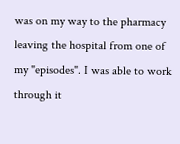was on my way to the pharmacy leaving the hospital from one of my "episodes". I was able to work through it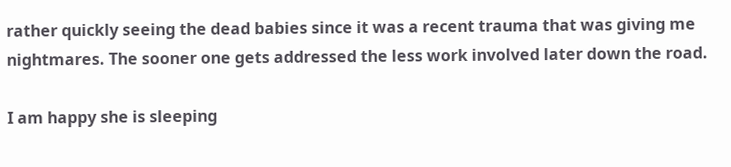rather quickly seeing the dead babies since it was a recent trauma that was giving me nightmares. The sooner one gets addressed the less work involved later down the road.

I am happy she is sleeping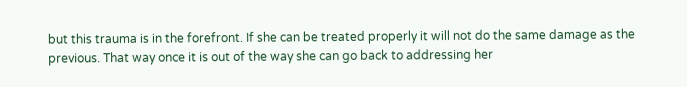but this trauma is in the forefront. If she can be treated properly it will not do the same damage as the previous. That way once it is out of the way she can go back to addressing her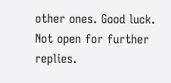other ones. Good luck.
Not open for further replies.